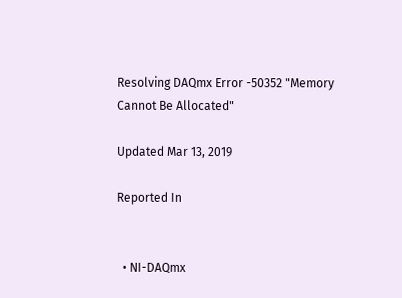Resolving DAQmx Error -50352 "Memory Cannot Be Allocated"

Updated Mar 13, 2019

Reported In


  • NI-DAQmx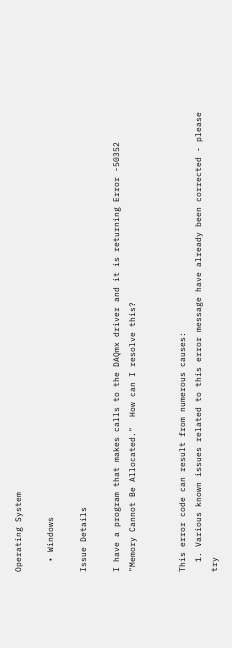Operating System

  • Windows

Issue Details

I have a program that makes calls to the DAQmx driver and it is returning Error -50352 "Memory Cannot Be Allocated."  How can I resolve this?


This error code can result from numerous causes:
  1. Various known issues related to this error message have already been corrected - please try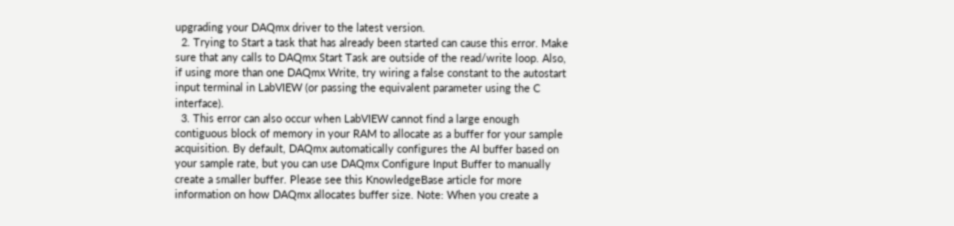upgrading your DAQmx driver to the latest version.
  2. Trying to Start a task that has already been started can cause this error. Make sure that any calls to DAQmx Start Task are outside of the read/write loop. Also, if using more than one DAQmx Write, try wiring a false constant to the autostart input terminal in LabVIEW (or passing the equivalent parameter using the C interface).
  3. This error can also occur when LabVIEW cannot find a large enough contiguous block of memory in your RAM to allocate as a buffer for your sample acquisition. By default, DAQmx automatically configures the AI buffer based on your sample rate, but you can use DAQmx Configure Input Buffer to manually create a smaller buffer. Please see this KnowledgeBase article for more information on how DAQmx allocates buffer size. Note: When you create a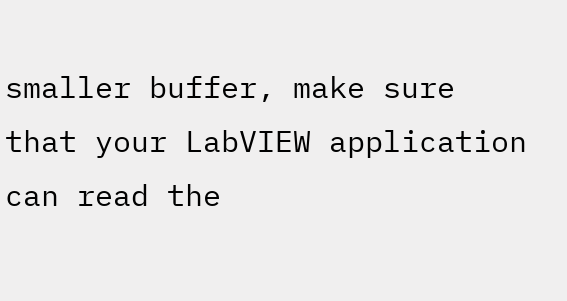smaller buffer, make sure that your LabVIEW application can read the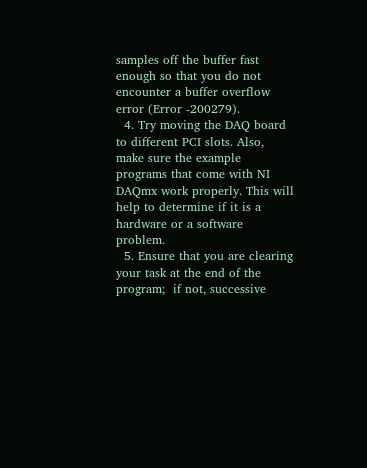samples off the buffer fast enough so that you do not encounter a buffer overflow error (Error -200279).
  4. Try moving the DAQ board to different PCI slots. Also, make sure the example programs that come with NI DAQmx work properly. This will help to determine if it is a hardware or a software problem.
  5. Ensure that you are clearing your task at the end of the program;  if not, successive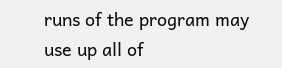runs of the program may use up all of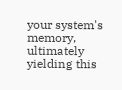your system's memory, ultimately yielding this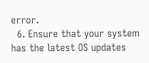error.
  6. Ensure that your system has the latest OS updates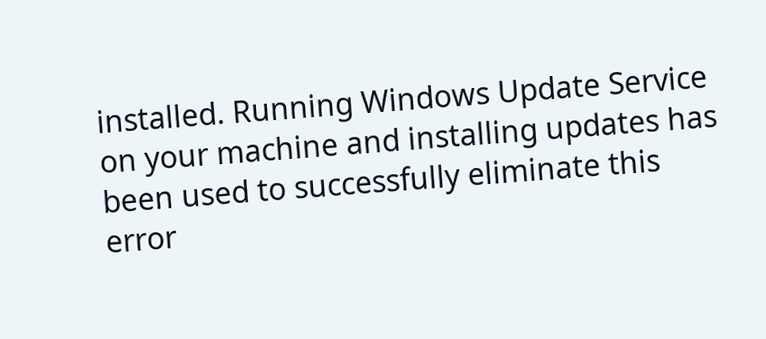installed. Running Windows Update Service on your machine and installing updates has been used to successfully eliminate this error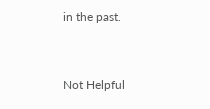in the past.


Not Helpful